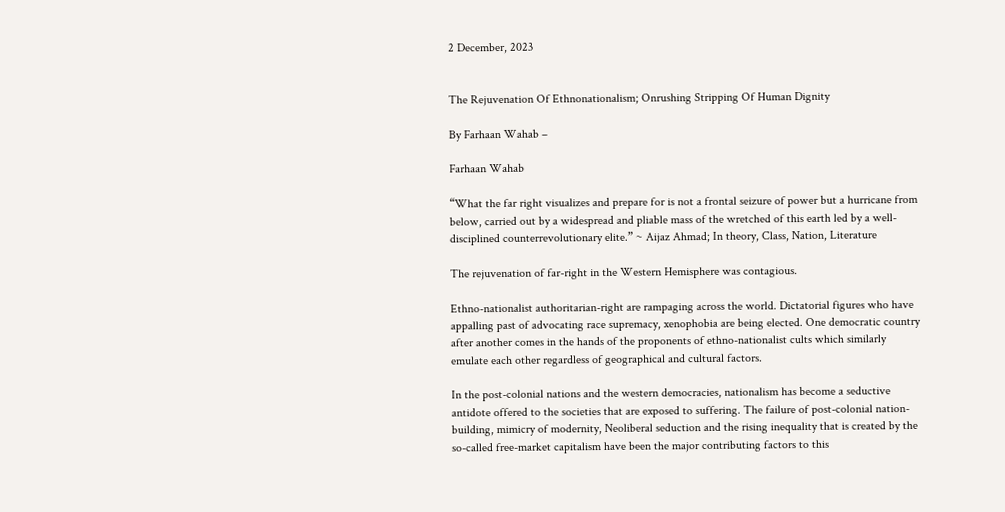2 December, 2023


The Rejuvenation Of Ethnonationalism; Onrushing Stripping Of Human Dignity

By Farhaan Wahab –

Farhaan Wahab

“What the far right visualizes and prepare for is not a frontal seizure of power but a hurricane from below, carried out by a widespread and pliable mass of the wretched of this earth led by a well-disciplined counterrevolutionary elite.” ~ Aijaz Ahmad; In theory, Class, Nation, Literature

The rejuvenation of far-right in the Western Hemisphere was contagious.

Ethno-nationalist authoritarian-right are rampaging across the world. Dictatorial figures who have appalling past of advocating race supremacy, xenophobia are being elected. One democratic country after another comes in the hands of the proponents of ethno-nationalist cults which similarly emulate each other regardless of geographical and cultural factors.

In the post-colonial nations and the western democracies, nationalism has become a seductive antidote offered to the societies that are exposed to suffering. The failure of post-colonial nation-building, mimicry of modernity, Neoliberal seduction and the rising inequality that is created by the so-called free-market capitalism have been the major contributing factors to this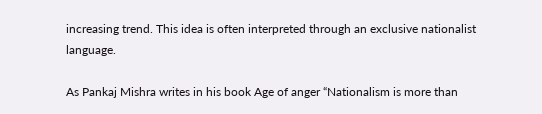increasing trend. This idea is often interpreted through an exclusive nationalist language.

As Pankaj Mishra writes in his book Age of anger “Nationalism is more than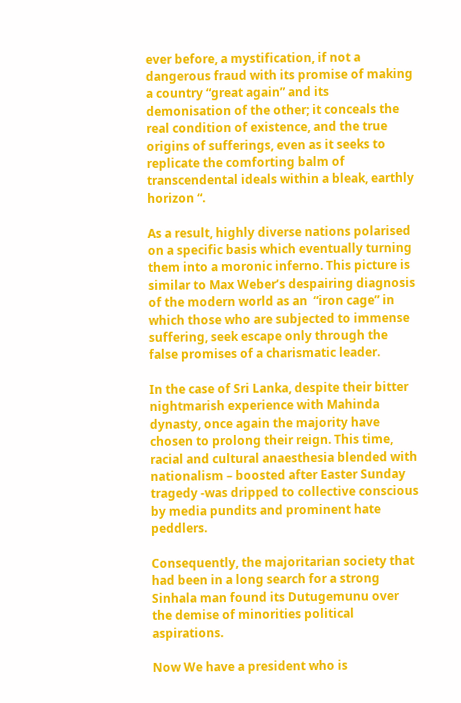ever before, a mystification, if not a dangerous fraud with its promise of making a country “great again” and its demonisation of the other; it conceals the real condition of existence, and the true origins of sufferings, even as it seeks to replicate the comforting balm of transcendental ideals within a bleak, earthly horizon “.

As a result, highly diverse nations polarised on a specific basis which eventually turning them into a moronic inferno. This picture is similar to Max Weber’s despairing diagnosis of the modern world as an  “iron cage” in which those who are subjected to immense suffering, seek escape only through the false promises of a charismatic leader.

In the case of Sri Lanka, despite their bitter nightmarish experience with Mahinda dynasty, once again the majority have chosen to prolong their reign. This time, racial and cultural anaesthesia blended with nationalism – boosted after Easter Sunday tragedy -was dripped to collective conscious by media pundits and prominent hate peddlers.

Consequently, the majoritarian society that had been in a long search for a strong Sinhala man found its Dutugemunu over the demise of minorities political aspirations.

Now We have a president who is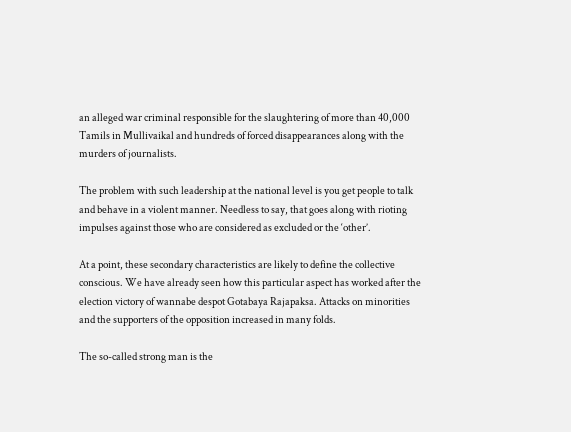an alleged war criminal responsible for the slaughtering of more than 40,000 Tamils in Mullivaikal and hundreds of forced disappearances along with the murders of journalists.

The problem with such leadership at the national level is you get people to talk and behave in a violent manner. Needless to say, that goes along with rioting impulses against those who are considered as excluded or the ‘other’.

At a point, these secondary characteristics are likely to define the collective conscious. We have already seen how this particular aspect has worked after the election victory of wannabe despot Gotabaya Rajapaksa. Attacks on minorities and the supporters of the opposition increased in many folds.

The so-called strong man is the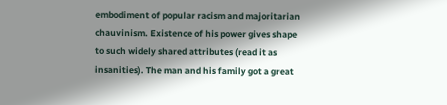embodiment of popular racism and majoritarian chauvinism. Existence of his power gives shape to such widely shared attributes (read it as insanities). The man and his family got a great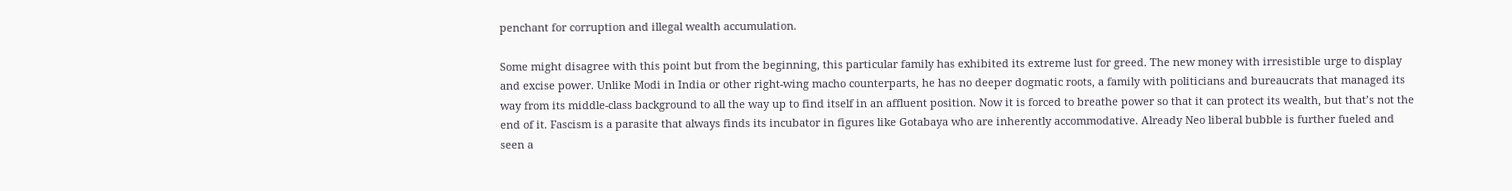penchant for corruption and illegal wealth accumulation.

Some might disagree with this point but from the beginning, this particular family has exhibited its extreme lust for greed. The new money with irresistible urge to display and excise power. Unlike Modi in India or other right-wing macho counterparts, he has no deeper dogmatic roots, a family with politicians and bureaucrats that managed its way from its middle-class background to all the way up to find itself in an affluent position. Now it is forced to breathe power so that it can protect its wealth, but that’s not the end of it. Fascism is a parasite that always finds its incubator in figures like Gotabaya who are inherently accommodative. Already Neo liberal bubble is further fueled and seen a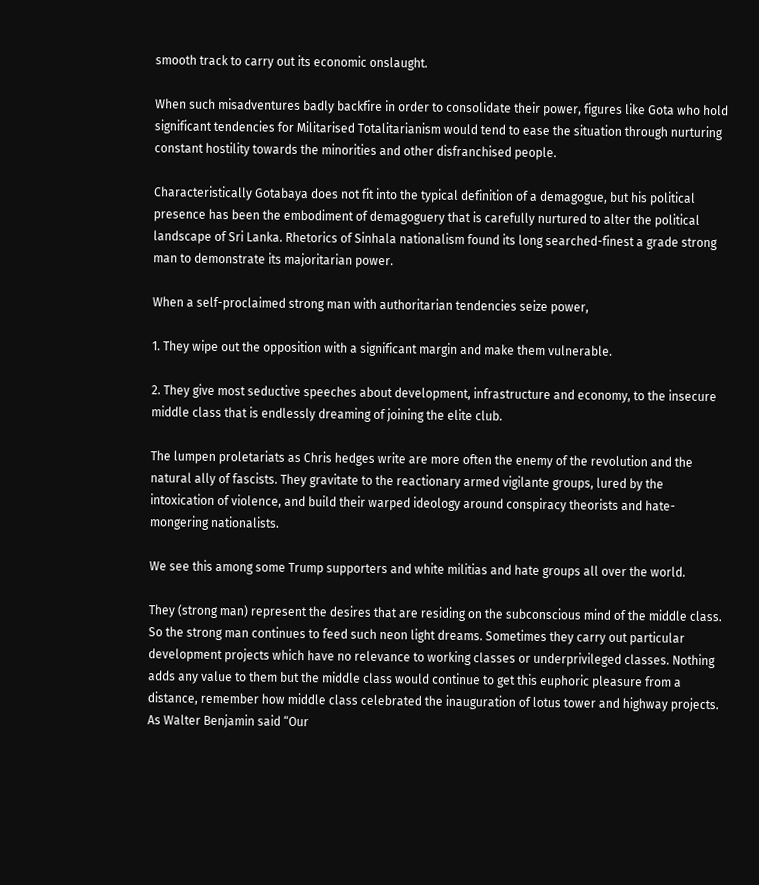smooth track to carry out its economic onslaught.

When such misadventures badly backfire in order to consolidate their power, figures like Gota who hold significant tendencies for Militarised Totalitarianism would tend to ease the situation through nurturing constant hostility towards the minorities and other disfranchised people.

Characteristically Gotabaya does not fit into the typical definition of a demagogue, but his political presence has been the embodiment of demagoguery that is carefully nurtured to alter the political landscape of Sri Lanka. Rhetorics of Sinhala nationalism found its long searched-finest a grade strong man to demonstrate its majoritarian power.

When a self-proclaimed strong man with authoritarian tendencies seize power,

1. They wipe out the opposition with a significant margin and make them vulnerable.

2. They give most seductive speeches about development, infrastructure and economy, to the insecure middle class that is endlessly dreaming of joining the elite club.

The lumpen proletariats as Chris hedges write are more often the enemy of the revolution and the natural ally of fascists. They gravitate to the reactionary armed vigilante groups, lured by the intoxication of violence, and build their warped ideology around conspiracy theorists and hate-mongering nationalists.

We see this among some Trump supporters and white militias and hate groups all over the world.

They (strong man) represent the desires that are residing on the subconscious mind of the middle class. So the strong man continues to feed such neon light dreams. Sometimes they carry out particular development projects which have no relevance to working classes or underprivileged classes. Nothing adds any value to them but the middle class would continue to get this euphoric pleasure from a distance, remember how middle class celebrated the inauguration of lotus tower and highway projects. As Walter Benjamin said “Our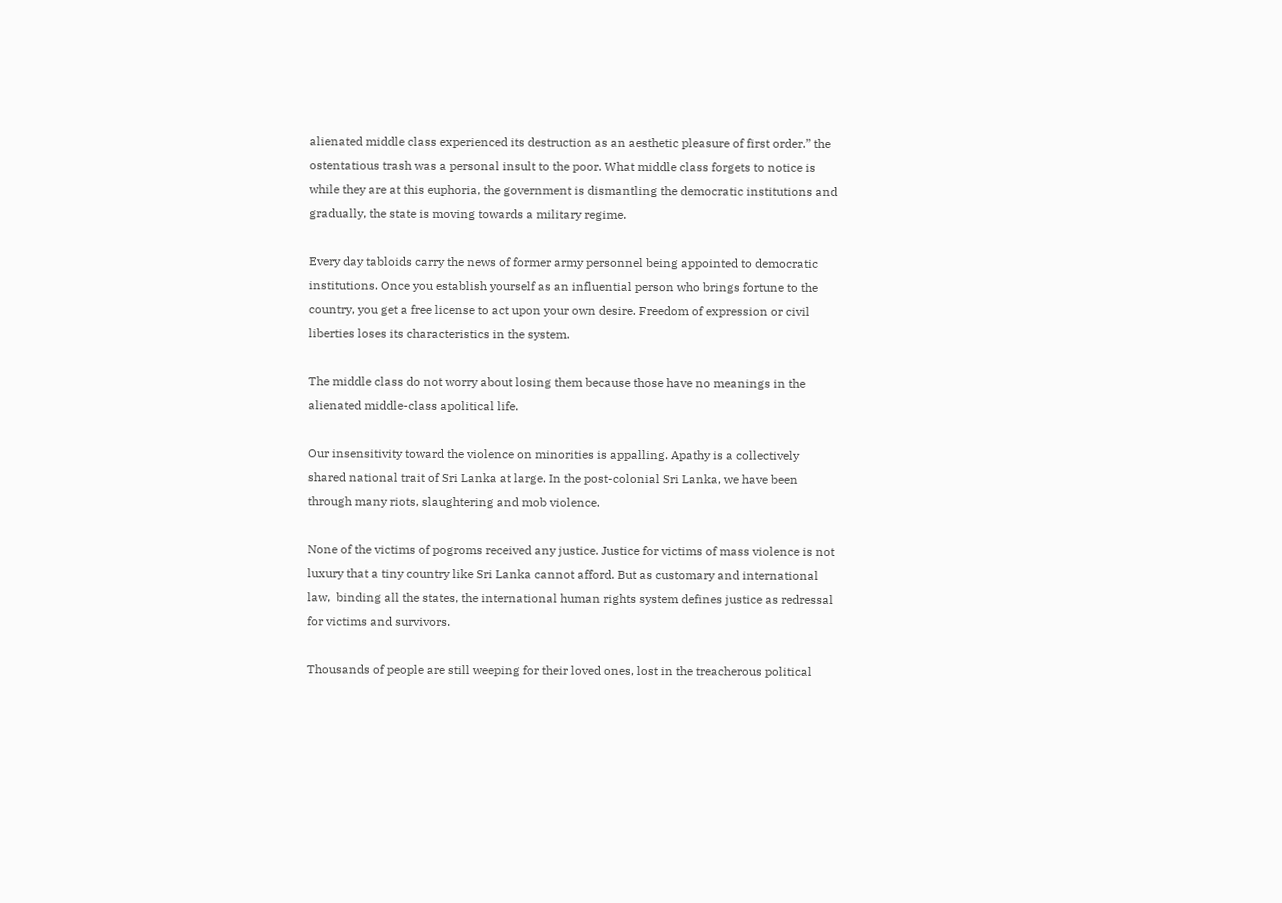alienated middle class experienced its destruction as an aesthetic pleasure of first order.” the ostentatious trash was a personal insult to the poor. What middle class forgets to notice is while they are at this euphoria, the government is dismantling the democratic institutions and gradually, the state is moving towards a military regime.

Every day tabloids carry the news of former army personnel being appointed to democratic institutions. Once you establish yourself as an influential person who brings fortune to the country, you get a free license to act upon your own desire. Freedom of expression or civil liberties loses its characteristics in the system.

The middle class do not worry about losing them because those have no meanings in the alienated middle-class apolitical life.

Our insensitivity toward the violence on minorities is appalling. Apathy is a collectively shared national trait of Sri Lanka at large. In the post-colonial Sri Lanka, we have been through many riots, slaughtering and mob violence.

None of the victims of pogroms received any justice. Justice for victims of mass violence is not luxury that a tiny country like Sri Lanka cannot afford. But as customary and international law,  binding all the states, the international human rights system defines justice as redressal for victims and survivors.

Thousands of people are still weeping for their loved ones, lost in the treacherous political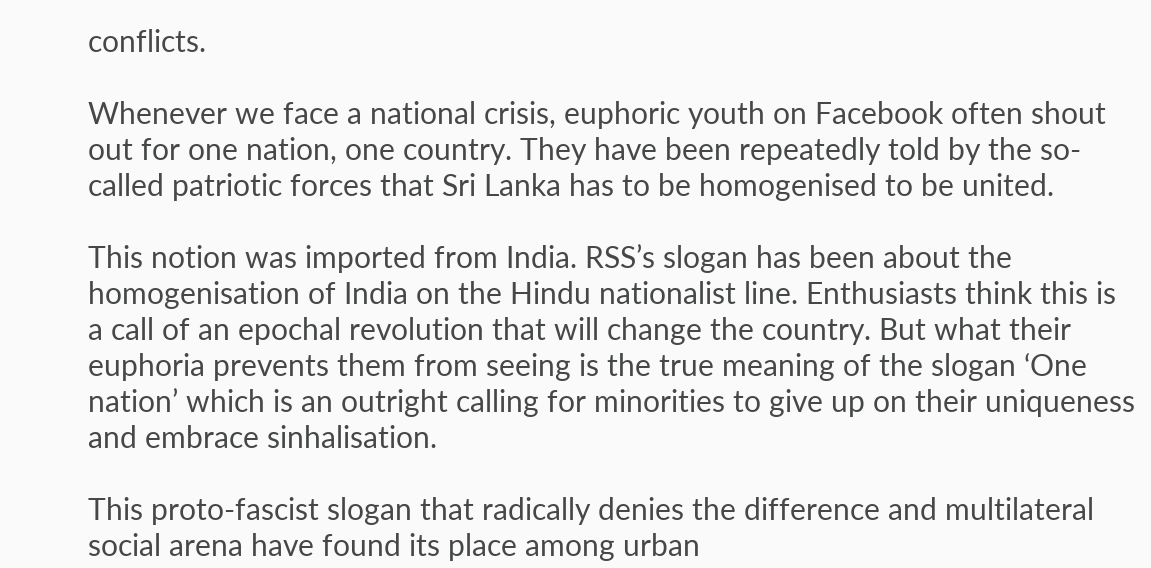conflicts.

Whenever we face a national crisis, euphoric youth on Facebook often shout out for one nation, one country. They have been repeatedly told by the so-called patriotic forces that Sri Lanka has to be homogenised to be united.

This notion was imported from India. RSS’s slogan has been about the homogenisation of India on the Hindu nationalist line. Enthusiasts think this is a call of an epochal revolution that will change the country. But what their euphoria prevents them from seeing is the true meaning of the slogan ‘One nation’ which is an outright calling for minorities to give up on their uniqueness and embrace sinhalisation.

This proto-fascist slogan that radically denies the difference and multilateral social arena have found its place among urban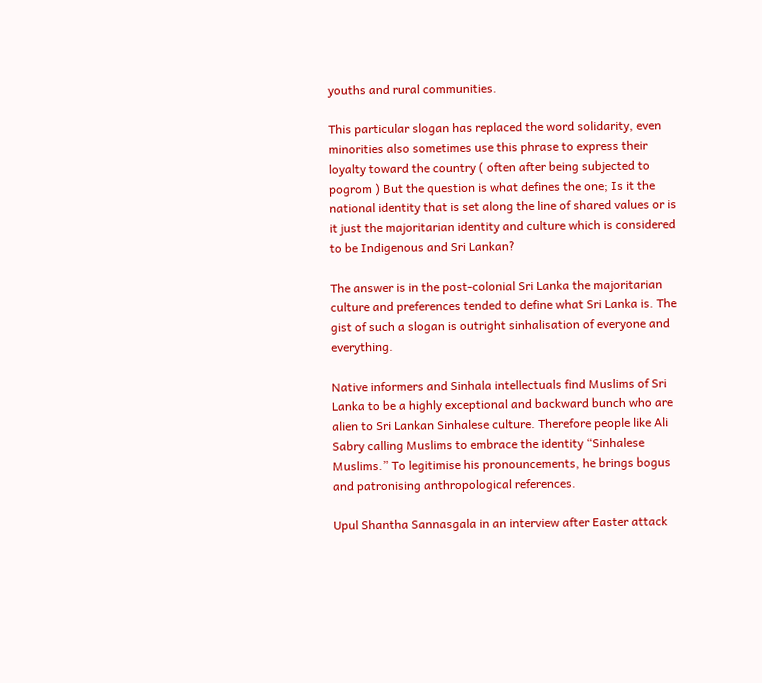youths and rural communities.

This particular slogan has replaced the word solidarity, even minorities also sometimes use this phrase to express their loyalty toward the country ( often after being subjected to pogrom ) But the question is what defines the one; Is it the national identity that is set along the line of shared values or is it just the majoritarian identity and culture which is considered to be Indigenous and Sri Lankan?

The answer is in the post-colonial Sri Lanka the majoritarian culture and preferences tended to define what Sri Lanka is. The gist of such a slogan is outright sinhalisation of everyone and everything.

Native informers and Sinhala intellectuals find Muslims of Sri Lanka to be a highly exceptional and backward bunch who are alien to Sri Lankan Sinhalese culture. Therefore people like Ali Sabry calling Muslims to embrace the identity “Sinhalese Muslims.” To legitimise his pronouncements, he brings bogus and patronising anthropological references.

Upul Shantha Sannasgala in an interview after Easter attack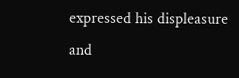expressed his displeasure and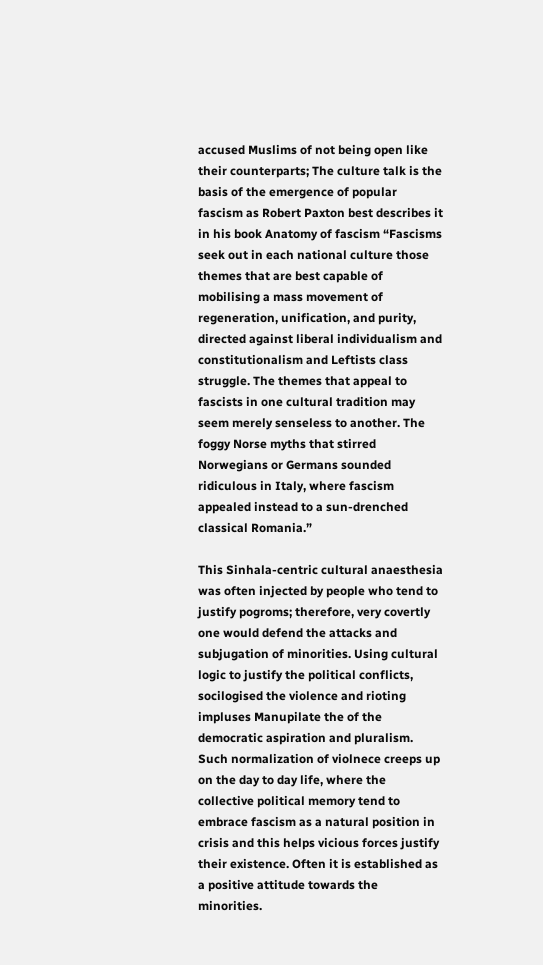accused Muslims of not being open like their counterparts; The culture talk is the basis of the emergence of popular fascism as Robert Paxton best describes it in his book Anatomy of fascism “Fascisms seek out in each national culture those themes that are best capable of mobilising a mass movement of regeneration, unification, and purity, directed against liberal individualism and constitutionalism and Leftists class struggle. The themes that appeal to fascists in one cultural tradition may seem merely senseless to another. The foggy Norse myths that stirred Norwegians or Germans sounded ridiculous in Italy, where fascism appealed instead to a sun-drenched classical Romania.”

This Sinhala-centric cultural anaesthesia was often injected by people who tend to justify pogroms; therefore, very covertly one would defend the attacks and subjugation of minorities. Using cultural logic to justify the political conflicts, socilogised the violence and rioting impluses Manupilate the of the democratic aspiration and pluralism. Such normalization of violnece creeps up on the day to day life, where the collective political memory tend to embrace fascism as a natural position in crisis and this helps vicious forces justify their existence. Often it is established as a positive attitude towards the minorities.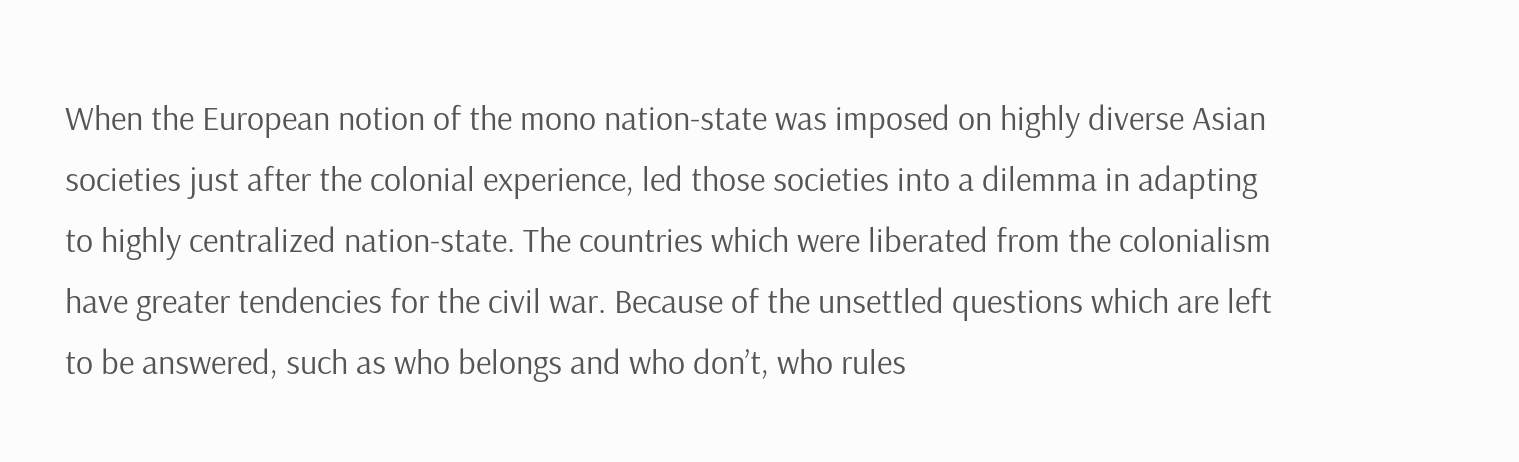When the European notion of the mono nation-state was imposed on highly diverse Asian societies just after the colonial experience, led those societies into a dilemma in adapting to highly centralized nation-state. The countries which were liberated from the colonialism have greater tendencies for the civil war. Because of the unsettled questions which are left to be answered, such as who belongs and who don’t, who rules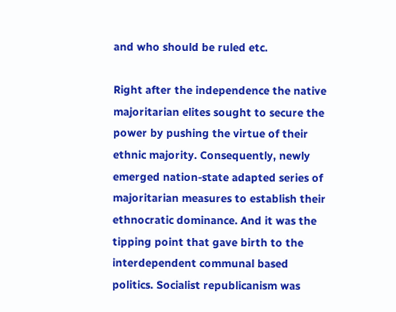and who should be ruled etc.

Right after the independence the native majoritarian elites sought to secure the power by pushing the virtue of their ethnic majority. Consequently, newly emerged nation-state adapted series of majoritarian measures to establish their ethnocratic dominance. And it was the tipping point that gave birth to the interdependent communal based politics. Socialist republicanism was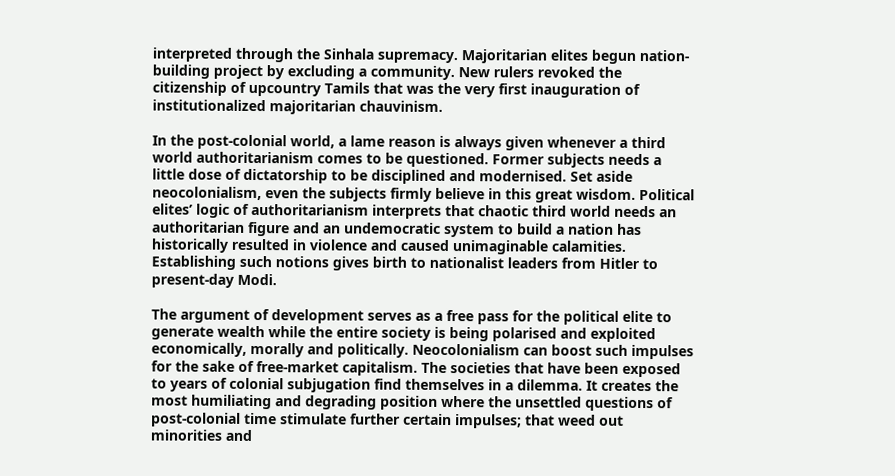interpreted through the Sinhala supremacy. Majoritarian elites begun nation-building project by excluding a community. New rulers revoked the citizenship of upcountry Tamils that was the very first inauguration of institutionalized majoritarian chauvinism.

In the post-colonial world, a lame reason is always given whenever a third world authoritarianism comes to be questioned. Former subjects needs a little dose of dictatorship to be disciplined and modernised. Set aside neocolonialism, even the subjects firmly believe in this great wisdom. Political elites’ logic of authoritarianism interprets that chaotic third world needs an authoritarian figure and an undemocratic system to build a nation has historically resulted in violence and caused unimaginable calamities. Establishing such notions gives birth to nationalist leaders from Hitler to present-day Modi.

The argument of development serves as a free pass for the political elite to generate wealth while the entire society is being polarised and exploited economically, morally and politically. Neocolonialism can boost such impulses for the sake of free-market capitalism. The societies that have been exposed to years of colonial subjugation find themselves in a dilemma. It creates the most humiliating and degrading position where the unsettled questions of post-colonial time stimulate further certain impulses; that weed out minorities and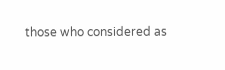those who considered as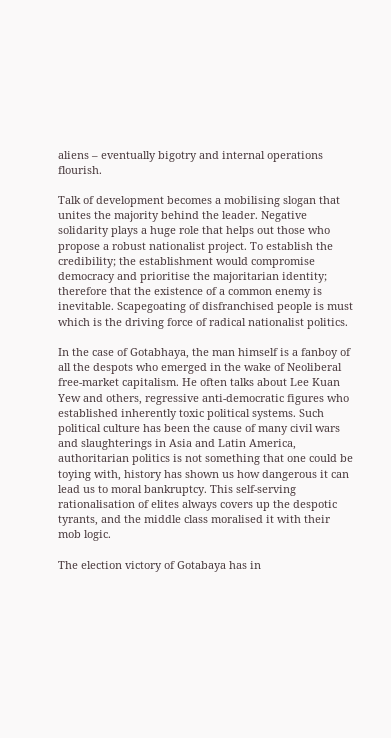aliens – eventually bigotry and internal operations flourish.

Talk of development becomes a mobilising slogan that unites the majority behind the leader. Negative solidarity plays a huge role that helps out those who propose a robust nationalist project. To establish the credibility; the establishment would compromise democracy and prioritise the majoritarian identity; therefore that the existence of a common enemy is inevitable. Scapegoating of disfranchised people is must which is the driving force of radical nationalist politics.

In the case of Gotabhaya, the man himself is a fanboy of all the despots who emerged in the wake of Neoliberal free-market capitalism. He often talks about Lee Kuan Yew and others, regressive anti-democratic figures who established inherently toxic political systems. Such political culture has been the cause of many civil wars and slaughterings in Asia and Latin America, authoritarian politics is not something that one could be toying with, history has shown us how dangerous it can lead us to moral bankruptcy. This self-serving rationalisation of elites always covers up the despotic tyrants, and the middle class moralised it with their mob logic.

The election victory of Gotabaya has in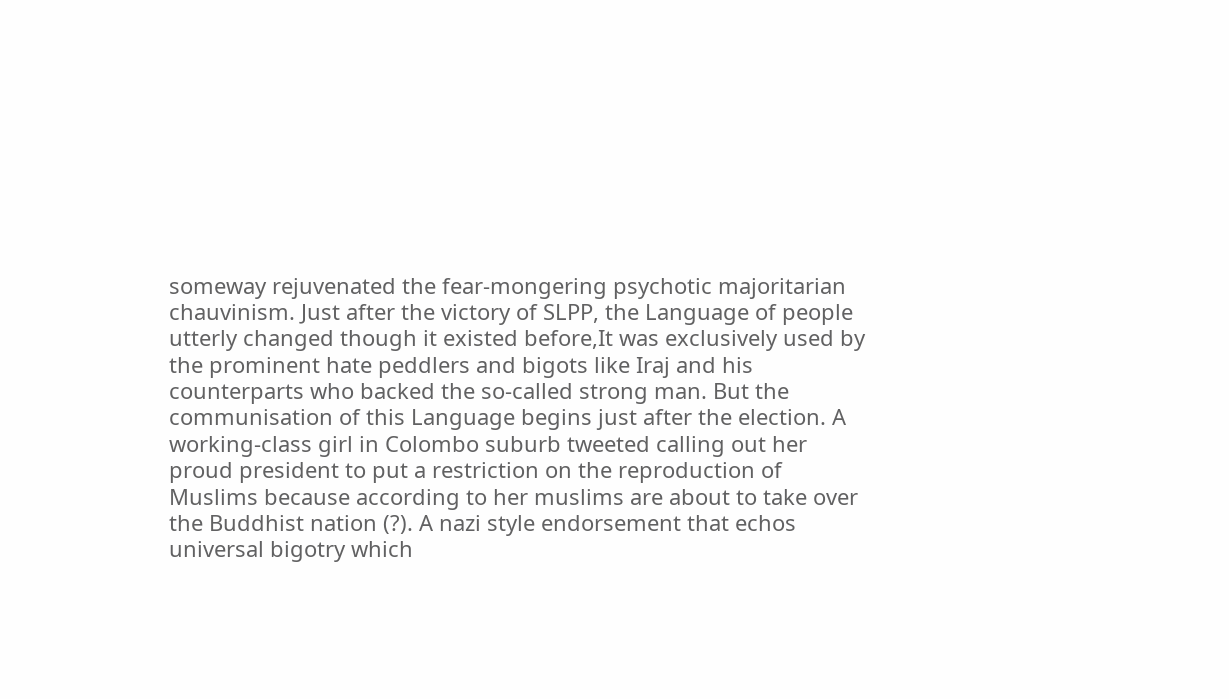someway rejuvenated the fear-mongering psychotic majoritarian chauvinism. Just after the victory of SLPP, the Language of people utterly changed though it existed before,It was exclusively used by the prominent hate peddlers and bigots like Iraj and his counterparts who backed the so-called strong man. But the communisation of this Language begins just after the election. A working-class girl in Colombo suburb tweeted calling out her proud president to put a restriction on the reproduction of Muslims because according to her muslims are about to take over the Buddhist nation (?). A nazi style endorsement that echos universal bigotry which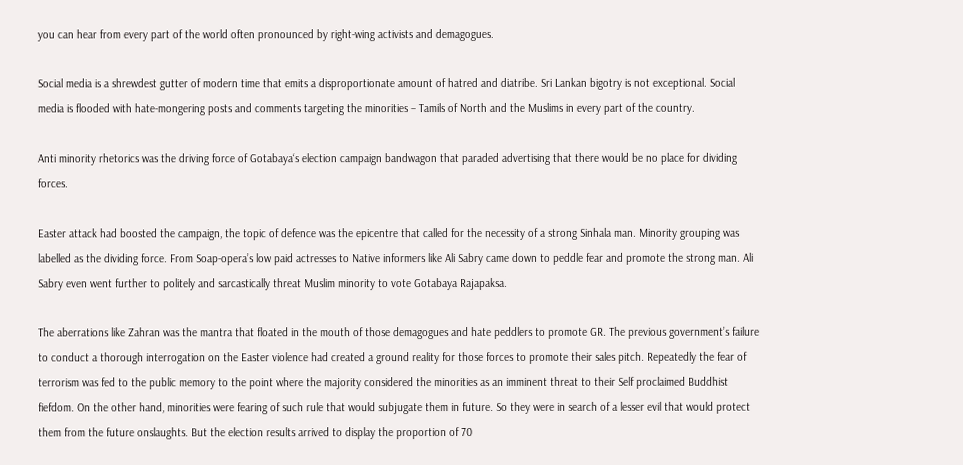you can hear from every part of the world often pronounced by right-wing activists and demagogues.

Social media is a shrewdest gutter of modern time that emits a disproportionate amount of hatred and diatribe. Sri Lankan bigotry is not exceptional. Social media is flooded with hate-mongering posts and comments targeting the minorities – Tamils of North and the Muslims in every part of the country.

Anti minority rhetorics was the driving force of Gotabaya‘s election campaign bandwagon that paraded advertising that there would be no place for dividing forces.

Easter attack had boosted the campaign, the topic of defence was the epicentre that called for the necessity of a strong Sinhala man. Minority grouping was labelled as the dividing force. From Soap-opera’s low paid actresses to Native informers like Ali Sabry came down to peddle fear and promote the strong man. Ali Sabry even went further to politely and sarcastically threat Muslim minority to vote Gotabaya Rajapaksa.

The aberrations like Zahran was the mantra that floated in the mouth of those demagogues and hate peddlers to promote GR. The previous government’s failure to conduct a thorough interrogation on the Easter violence had created a ground reality for those forces to promote their sales pitch. Repeatedly the fear of terrorism was fed to the public memory to the point where the majority considered the minorities as an imminent threat to their Self proclaimed Buddhist fiefdom. On the other hand, minorities were fearing of such rule that would subjugate them in future. So they were in search of a lesser evil that would protect them from the future onslaughts. But the election results arrived to display the proportion of 70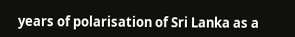years of polarisation of Sri Lanka as a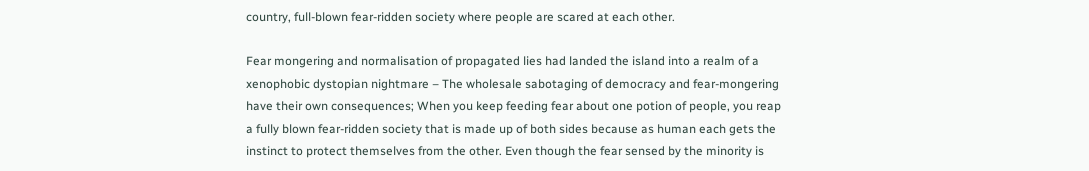country, full-blown fear-ridden society where people are scared at each other.

Fear mongering and normalisation of propagated lies had landed the island into a realm of a xenophobic dystopian nightmare – The wholesale sabotaging of democracy and fear-mongering have their own consequences; When you keep feeding fear about one potion of people, you reap a fully blown fear-ridden society that is made up of both sides because as human each gets the instinct to protect themselves from the other. Even though the fear sensed by the minority is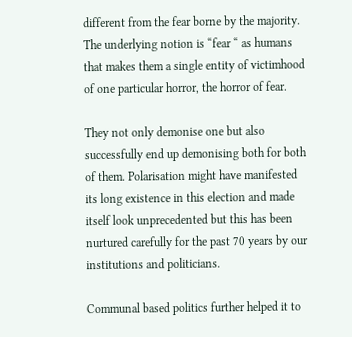different from the fear borne by the majority. The underlying notion is “fear “ as humans that makes them a single entity of victimhood of one particular horror, the horror of fear.

They not only demonise one but also successfully end up demonising both for both of them. Polarisation might have manifested its long existence in this election and made itself look unprecedented but this has been nurtured carefully for the past 70 years by our institutions and politicians.

Communal based politics further helped it to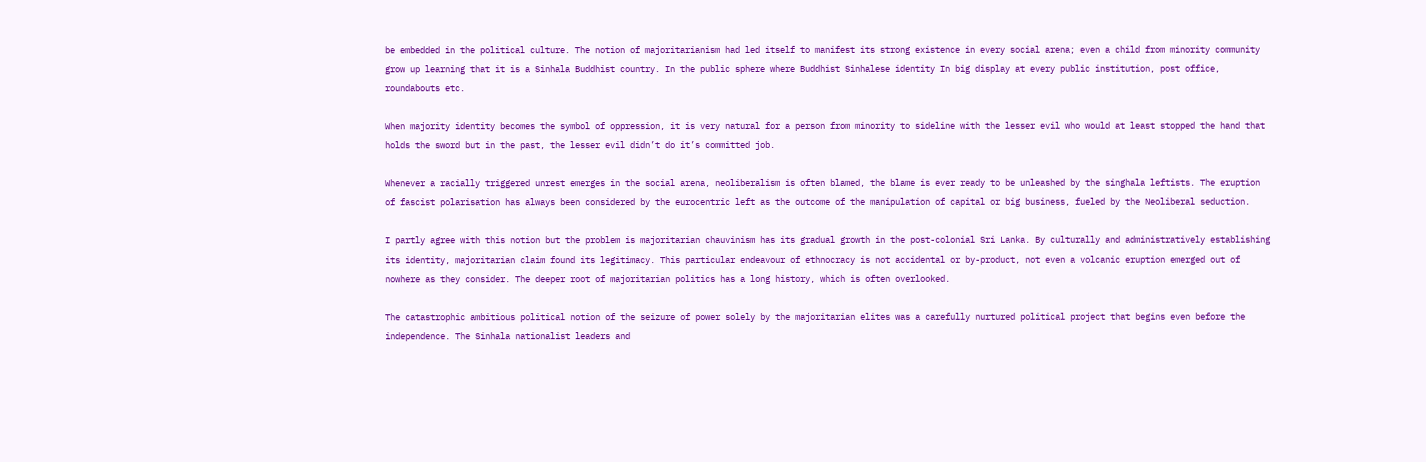be embedded in the political culture. The notion of majoritarianism had led itself to manifest its strong existence in every social arena; even a child from minority community grow up learning that it is a Sinhala Buddhist country. In the public sphere where Buddhist Sinhalese identity In big display at every public institution, post office, roundabouts etc.

When majority identity becomes the symbol of oppression, it is very natural for a person from minority to sideline with the lesser evil who would at least stopped the hand that holds the sword but in the past, the lesser evil didn’t do it’s committed job.

Whenever a racially triggered unrest emerges in the social arena, neoliberalism is often blamed, the blame is ever ready to be unleashed by the singhala leftists. The eruption of fascist polarisation has always been considered by the eurocentric left as the outcome of the manipulation of capital or big business, fueled by the Neoliberal seduction.

I partly agree with this notion but the problem is majoritarian chauvinism has its gradual growth in the post-colonial Sri Lanka. By culturally and administratively establishing its identity, majoritarian claim found its legitimacy. This particular endeavour of ethnocracy is not accidental or by-product, not even a volcanic eruption emerged out of nowhere as they consider. The deeper root of majoritarian politics has a long history, which is often overlooked.

The catastrophic ambitious political notion of the seizure of power solely by the majoritarian elites was a carefully nurtured political project that begins even before the independence. The Sinhala nationalist leaders and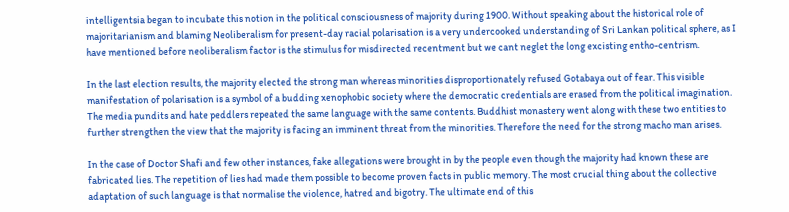intelligentsia began to incubate this notion in the political consciousness of majority during 1900. Without speaking about the historical role of majoritarianism and blaming Neoliberalism for present-day racial polarisation is a very undercooked understanding of Sri Lankan political sphere, as I have mentioned before neoliberalism factor is the stimulus for misdirected recentment but we cant neglet the long excisting entho-centrism.

In the last election results, the majority elected the strong man whereas minorities disproportionately refused Gotabaya out of fear. This visible manifestation of polarisation is a symbol of a budding xenophobic society where the democratic credentials are erased from the political imagination. The media pundits and hate peddlers repeated the same language with the same contents. Buddhist monastery went along with these two entities to further strengthen the view that the majority is facing an imminent threat from the minorities. Therefore the need for the strong macho man arises.

In the case of Doctor Shafi and few other instances, fake allegations were brought in by the people even though the majority had known these are fabricated lies. The repetition of lies had made them possible to become proven facts in public memory. The most crucial thing about the collective adaptation of such language is that normalise the violence, hatred and bigotry. The ultimate end of this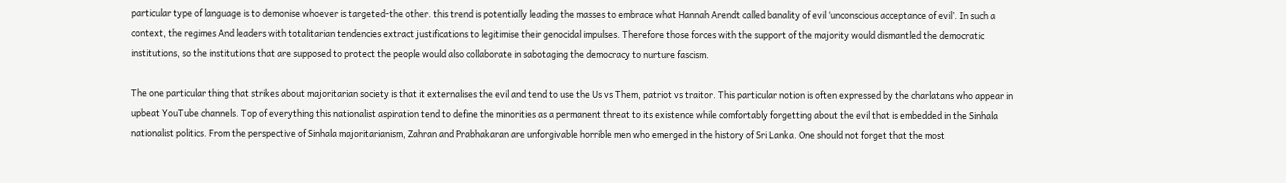particular type of language is to demonise whoever is targeted-the other. this trend is potentially leading the masses to embrace what Hannah Arendt called banality of evil ‘unconscious acceptance of evil’. In such a context, the regimes And leaders with totalitarian tendencies extract justifications to legitimise their genocidal impulses. Therefore those forces with the support of the majority would dismantled the democratic institutions, so the institutions that are supposed to protect the people would also collaborate in sabotaging the democracy to nurture fascism.

The one particular thing that strikes about majoritarian society is that it externalises the evil and tend to use the Us vs Them, patriot vs traitor. This particular notion is often expressed by the charlatans who appear in upbeat YouTube channels. Top of everything this nationalist aspiration tend to define the minorities as a permanent threat to its existence while comfortably forgetting about the evil that is embedded in the Sinhala nationalist politics. From the perspective of Sinhala majoritarianism, Zahran and Prabhakaran are unforgivable horrible men who emerged in the history of Sri Lanka. One should not forget that the most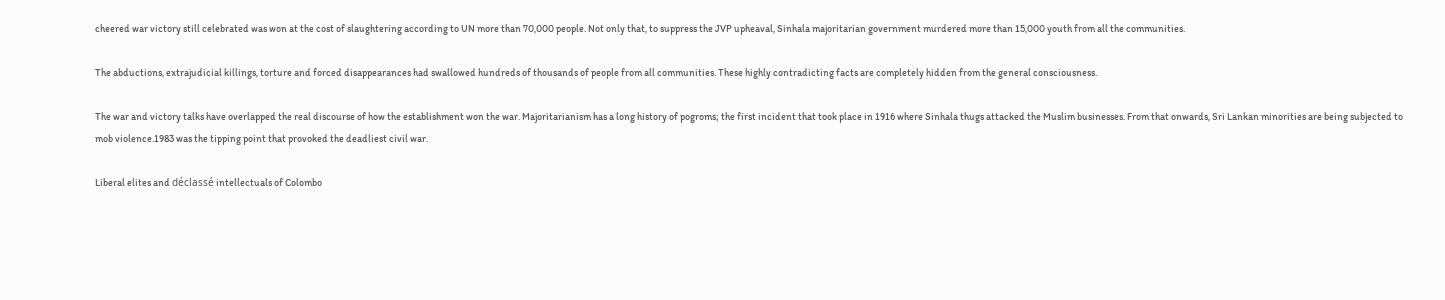cheered war victory still celebrated was won at the cost of slaughtering according to UN more than 70,000 people. Not only that, to suppress the JVP upheaval, Sinhala majoritarian government murdered more than 15,000 youth from all the communities.

The abductions, extrajudicial killings, torture and forced disappearances had swallowed hundreds of thousands of people from all communities. These highly contradicting facts are completely hidden from the general consciousness.

The war and victory talks have overlapped the real discourse of how the establishment won the war. Majoritarianism has a long history of pogroms; the first incident that took place in 1916 where Sinhala thugs attacked the Muslim businesses. From that onwards, Sri Lankan minorities are being subjected to mob violence.1983 was the tipping point that provoked the deadliest civil war.

Liberal elites and déclassé intellectuals of Colombo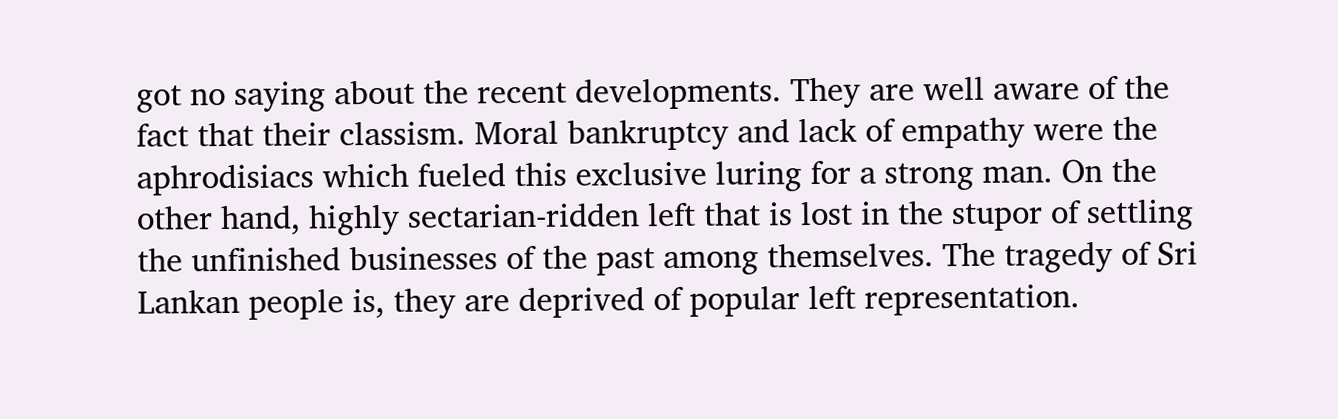got no saying about the recent developments. They are well aware of the fact that their classism. Moral bankruptcy and lack of empathy were the aphrodisiacs which fueled this exclusive luring for a strong man. On the other hand, highly sectarian-ridden left that is lost in the stupor of settling the unfinished businesses of the past among themselves. The tragedy of Sri Lankan people is, they are deprived of popular left representation.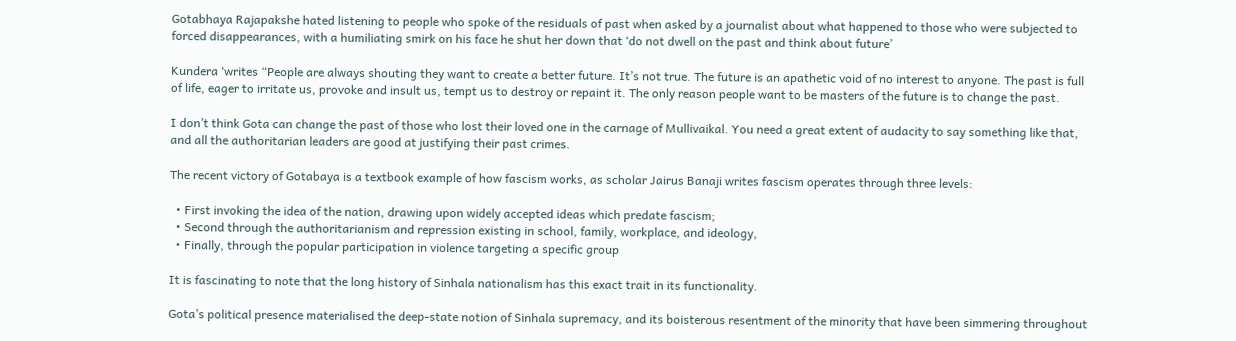Gotabhaya Rajapakshe hated listening to people who spoke of the residuals of past when asked by a journalist about what happened to those who were subjected to forced disappearances, with a humiliating smirk on his face he shut her down that ‘do not dwell on the past and think about future’

Kundera ‘writes “People are always shouting they want to create a better future. It’s not true. The future is an apathetic void of no interest to anyone. The past is full of life, eager to irritate us, provoke and insult us, tempt us to destroy or repaint it. The only reason people want to be masters of the future is to change the past.

I don’t think Gota can change the past of those who lost their loved one in the carnage of Mullivaikal. You need a great extent of audacity to say something like that, and all the authoritarian leaders are good at justifying their past crimes.

The recent victory of Gotabaya is a textbook example of how fascism works, as scholar Jairus Banaji writes fascism operates through three levels:

  • First invoking the idea of the nation, drawing upon widely accepted ideas which predate fascism;
  • Second through the authoritarianism and repression existing in school, family, workplace, and ideology,
  • Finally, through the popular participation in violence targeting a specific group

It is fascinating to note that the long history of Sinhala nationalism has this exact trait in its functionality.

Gota’s political presence materialised the deep-state notion of Sinhala supremacy, and its boisterous resentment of the minority that have been simmering throughout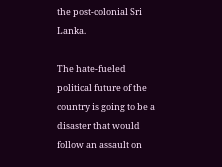the post-colonial Sri Lanka.

The hate-fueled political future of the country is going to be a disaster that would follow an assault on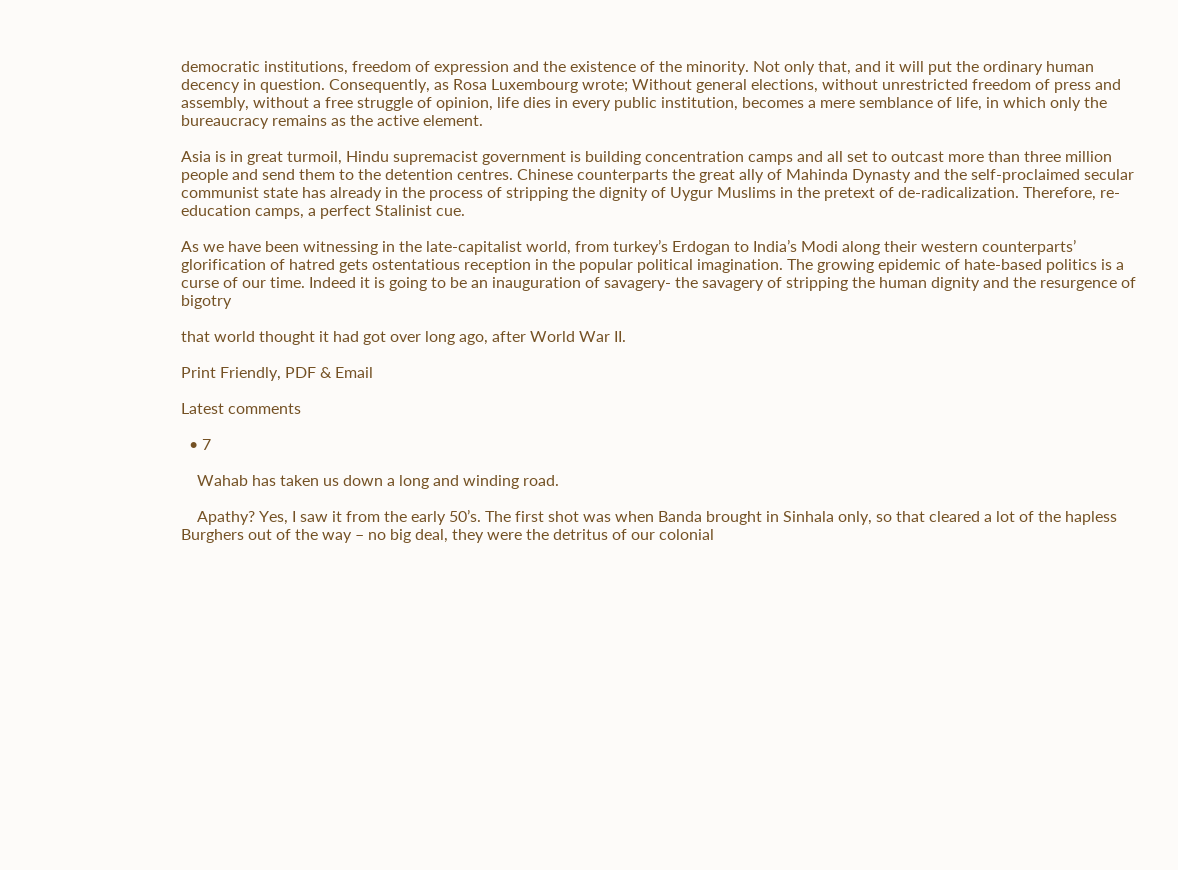democratic institutions, freedom of expression and the existence of the minority. Not only that, and it will put the ordinary human decency in question. Consequently, as Rosa Luxembourg wrote; Without general elections, without unrestricted freedom of press and assembly, without a free struggle of opinion, life dies in every public institution, becomes a mere semblance of life, in which only the bureaucracy remains as the active element.

Asia is in great turmoil, Hindu supremacist government is building concentration camps and all set to outcast more than three million people and send them to the detention centres. Chinese counterparts the great ally of Mahinda Dynasty and the self-proclaimed secular communist state has already in the process of stripping the dignity of Uygur Muslims in the pretext of de-radicalization. Therefore, re-education camps, a perfect Stalinist cue.

As we have been witnessing in the late-capitalist world, from turkey’s Erdogan to India’s Modi along their western counterparts’ glorification of hatred gets ostentatious reception in the popular political imagination. The growing epidemic of hate-based politics is a curse of our time. Indeed it is going to be an inauguration of savagery- the savagery of stripping the human dignity and the resurgence of bigotry

that world thought it had got over long ago, after World War II.

Print Friendly, PDF & Email

Latest comments

  • 7

    Wahab has taken us down a long and winding road.

    Apathy? Yes, I saw it from the early 50’s. The first shot was when Banda brought in Sinhala only, so that cleared a lot of the hapless Burghers out of the way – no big deal, they were the detritus of our colonial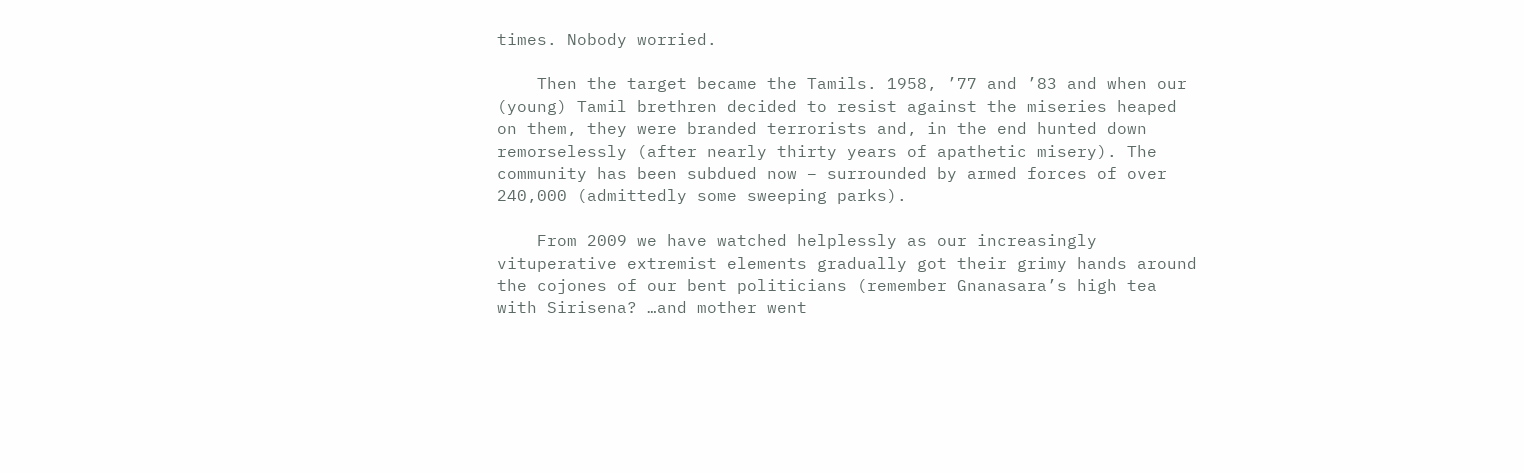times. Nobody worried.

    Then the target became the Tamils. 1958, ’77 and ’83 and when our (young) Tamil brethren decided to resist against the miseries heaped on them, they were branded terrorists and, in the end hunted down remorselessly (after nearly thirty years of apathetic misery). The community has been subdued now – surrounded by armed forces of over 240,000 (admittedly some sweeping parks).

    From 2009 we have watched helplessly as our increasingly vituperative extremist elements gradually got their grimy hands around the cojones of our bent politicians (remember Gnanasara’s high tea with Sirisena? …and mother went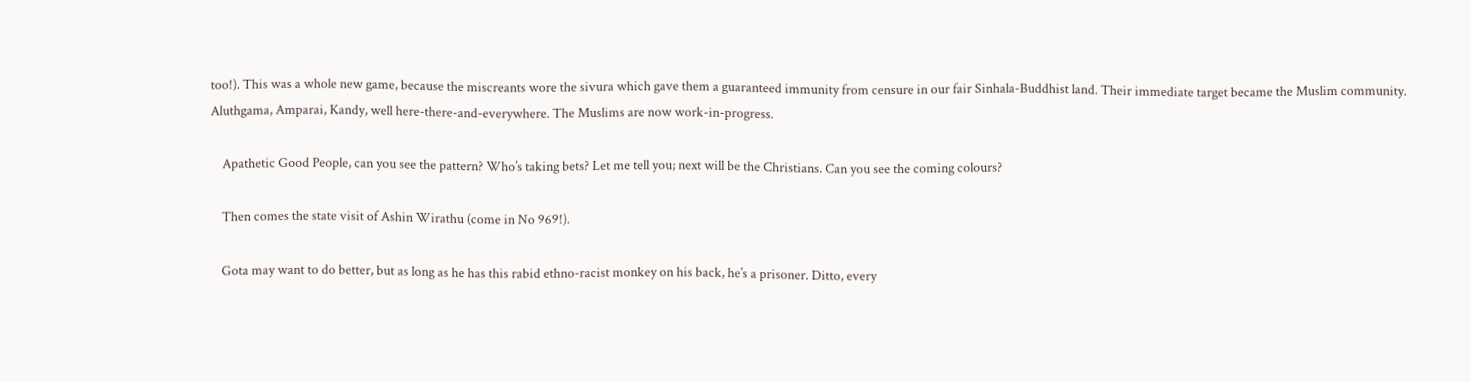too!). This was a whole new game, because the miscreants wore the sivura which gave them a guaranteed immunity from censure in our fair Sinhala-Buddhist land. Their immediate target became the Muslim community. Aluthgama, Amparai, Kandy, well here-there-and-everywhere. The Muslims are now work-in-progress.

    Apathetic Good People, can you see the pattern? Who’s taking bets? Let me tell you; next will be the Christians. Can you see the coming colours?

    Then comes the state visit of Ashin Wirathu (come in No 969!).

    Gota may want to do better, but as long as he has this rabid ethno-racist monkey on his back, he’s a prisoner. Ditto, every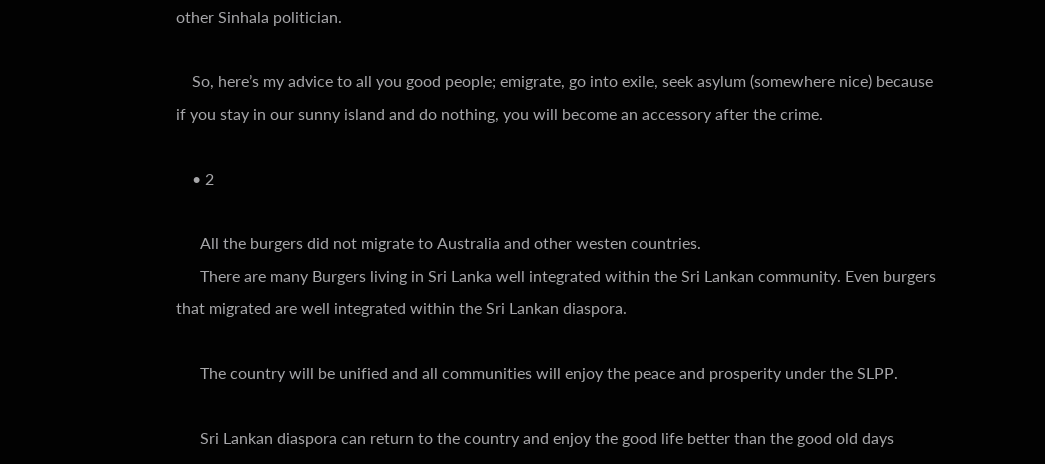other Sinhala politician.

    So, here’s my advice to all you good people; emigrate, go into exile, seek asylum (somewhere nice) because if you stay in our sunny island and do nothing, you will become an accessory after the crime.

    • 2

      All the burgers did not migrate to Australia and other westen countries.
      There are many Burgers living in Sri Lanka well integrated within the Sri Lankan community. Even burgers that migrated are well integrated within the Sri Lankan diaspora.

      The country will be unified and all communities will enjoy the peace and prosperity under the SLPP.

      Sri Lankan diaspora can return to the country and enjoy the good life better than the good old days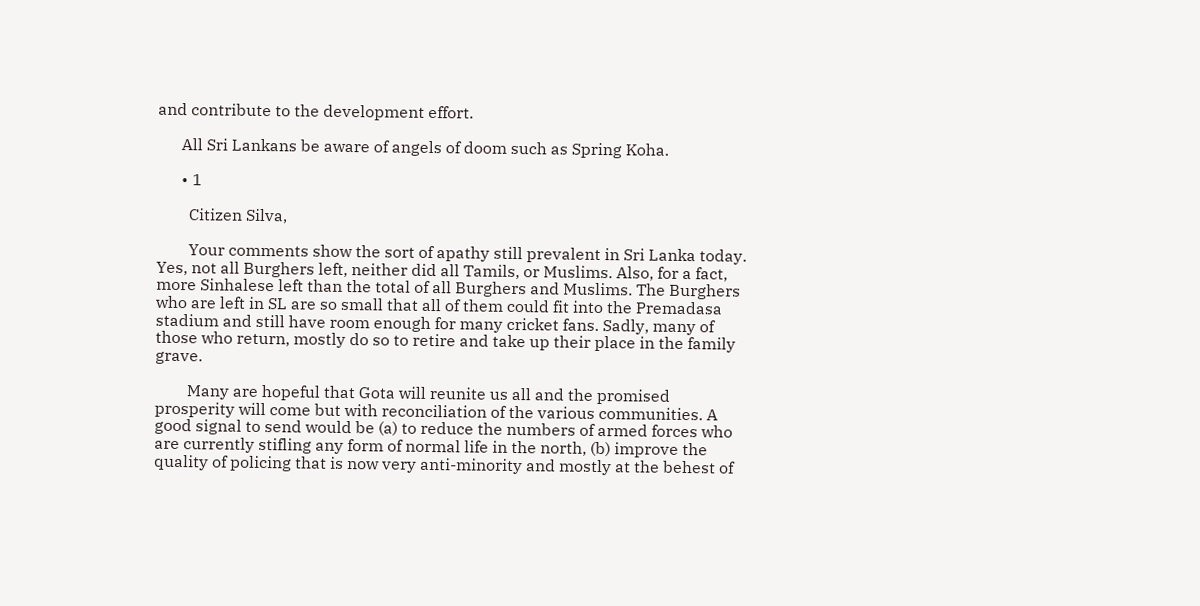and contribute to the development effort.

      All Sri Lankans be aware of angels of doom such as Spring Koha.

      • 1

        Citizen Silva,

        Your comments show the sort of apathy still prevalent in Sri Lanka today. Yes, not all Burghers left, neither did all Tamils, or Muslims. Also, for a fact, more Sinhalese left than the total of all Burghers and Muslims. The Burghers who are left in SL are so small that all of them could fit into the Premadasa stadium and still have room enough for many cricket fans. Sadly, many of those who return, mostly do so to retire and take up their place in the family grave.

        Many are hopeful that Gota will reunite us all and the promised prosperity will come but with reconciliation of the various communities. A good signal to send would be (a) to reduce the numbers of armed forces who are currently stifling any form of normal life in the north, (b) improve the quality of policing that is now very anti-minority and mostly at the behest of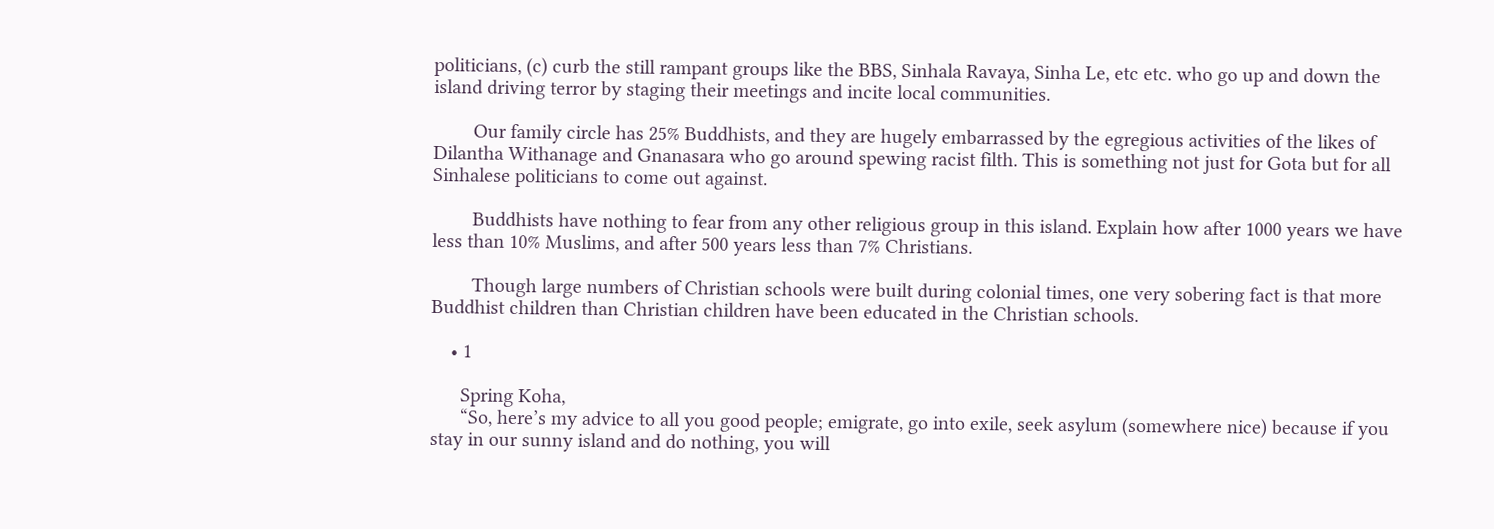politicians, (c) curb the still rampant groups like the BBS, Sinhala Ravaya, Sinha Le, etc etc. who go up and down the island driving terror by staging their meetings and incite local communities.

        Our family circle has 25% Buddhists, and they are hugely embarrassed by the egregious activities of the likes of Dilantha Withanage and Gnanasara who go around spewing racist filth. This is something not just for Gota but for all Sinhalese politicians to come out against.

        Buddhists have nothing to fear from any other religious group in this island. Explain how after 1000 years we have less than 10% Muslims, and after 500 years less than 7% Christians.

        Though large numbers of Christian schools were built during colonial times, one very sobering fact is that more Buddhist children than Christian children have been educated in the Christian schools.

    • 1

      Spring Koha,
      “So, here’s my advice to all you good people; emigrate, go into exile, seek asylum (somewhere nice) because if you stay in our sunny island and do nothing, you will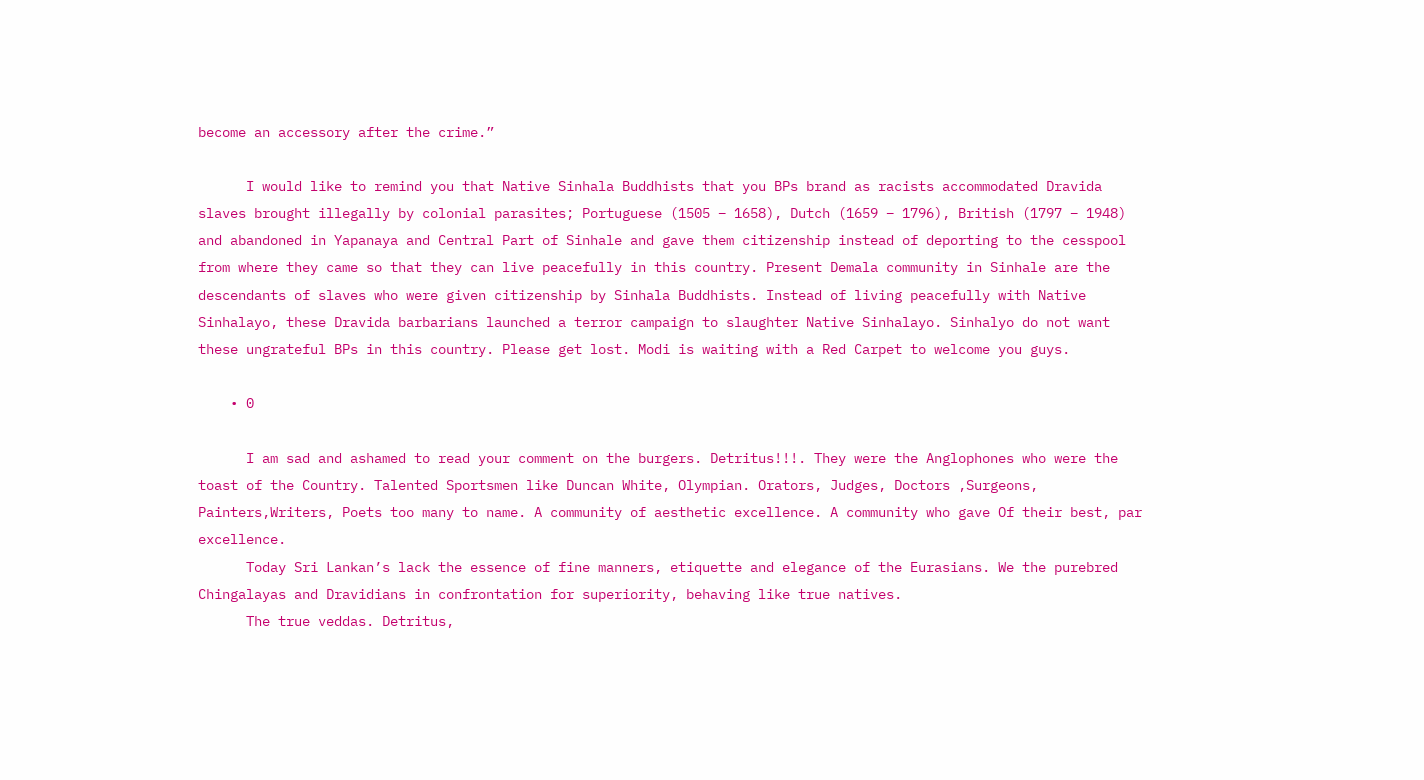become an accessory after the crime.”

      I would like to remind you that Native Sinhala Buddhists that you BPs brand as racists accommodated Dravida slaves brought illegally by colonial parasites; Portuguese (1505 – 1658), Dutch (1659 – 1796), British (1797 – 1948) and abandoned in Yapanaya and Central Part of Sinhale and gave them citizenship instead of deporting to the cesspool from where they came so that they can live peacefully in this country. Present Demala community in Sinhale are the descendants of slaves who were given citizenship by Sinhala Buddhists. Instead of living peacefully with Native Sinhalayo, these Dravida barbarians launched a terror campaign to slaughter Native Sinhalayo. Sinhalyo do not want these ungrateful BPs in this country. Please get lost. Modi is waiting with a Red Carpet to welcome you guys.

    • 0

      I am sad and ashamed to read your comment on the burgers. Detritus!!!. They were the Anglophones who were the toast of the Country. Talented Sportsmen like Duncan White, Olympian. Orators, Judges, Doctors ,Surgeons, Painters,Writers, Poets too many to name. A community of aesthetic excellence. A community who gave Of their best, par excellence.
      Today Sri Lankan’s lack the essence of fine manners, etiquette and elegance of the Eurasians. We the purebred Chingalayas and Dravidians in confrontation for superiority, behaving like true natives.
      The true veddas. Detritus,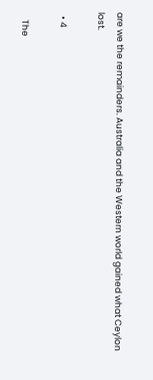are we the remainders. Australia and the Western world gained what Ceylon lost.

  • 4

    The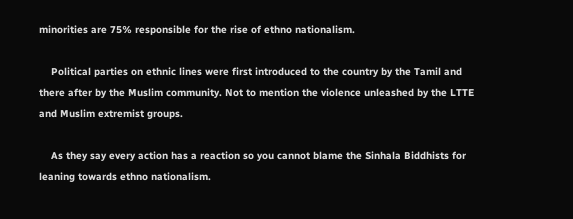minorities are 75% responsible for the rise of ethno nationalism.

    Political parties on ethnic lines were first introduced to the country by the Tamil and there after by the Muslim community. Not to mention the violence unleashed by the LTTE and Muslim extremist groups.

    As they say every action has a reaction so you cannot blame the Sinhala Biddhists for leaning towards ethno nationalism.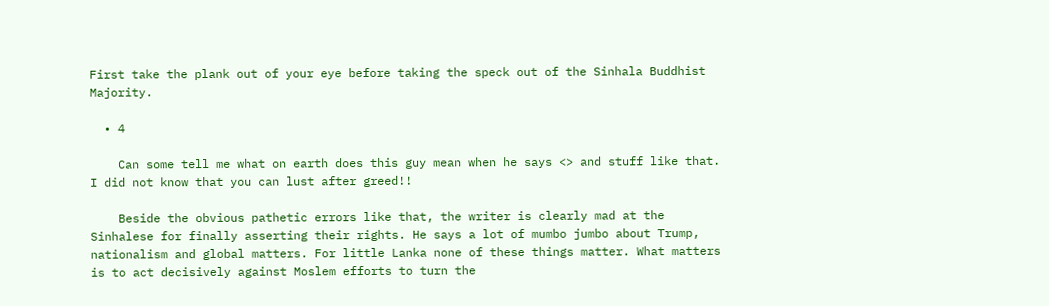First take the plank out of your eye before taking the speck out of the Sinhala Buddhist Majority.

  • 4

    Can some tell me what on earth does this guy mean when he says <> and stuff like that. I did not know that you can lust after greed!!

    Beside the obvious pathetic errors like that, the writer is clearly mad at the Sinhalese for finally asserting their rights. He says a lot of mumbo jumbo about Trump, nationalism and global matters. For little Lanka none of these things matter. What matters is to act decisively against Moslem efforts to turn the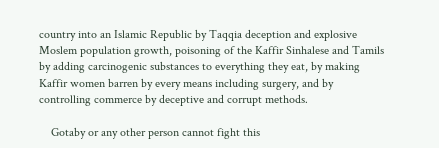country into an Islamic Republic by Taqqia deception and explosive Moslem population growth, poisoning of the Kaffir Sinhalese and Tamils by adding carcinogenic substances to everything they eat, by making Kaffir women barren by every means including surgery, and by controlling commerce by deceptive and corrupt methods.

    Gotaby or any other person cannot fight this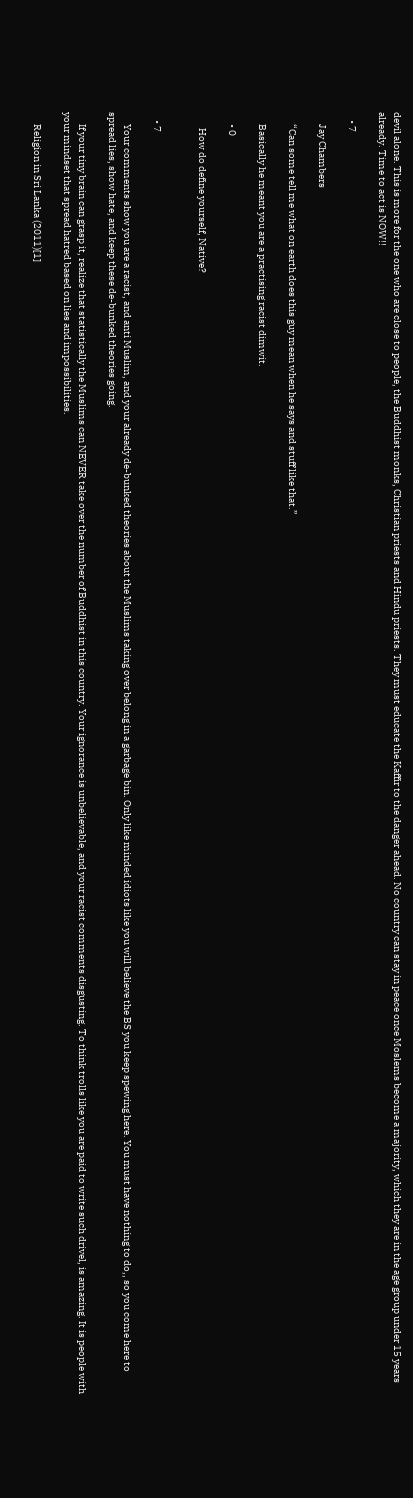devil alone. This is more for the one who are close to people, the Buddhist monks, Christian priests and Hindu priests. They must educate the Kaffir to the danger ahead. No country can stay in peace once Moslems become a majority, which they are in the age group under 15 years already. Time to act is NOW!!

    • 7

      Jay Chambers

      “Can some tell me what on earth does this guy mean when he says and stuff like that.”

      Basically he meant you are a practising racist dimwit.

      • 0

        How do define yourself, Native?


    • 7

      Your comments show you are a racist, and anti Muslim, and your already de-bunked theories about the Muslims taking over belong in a garbage bin. Only like minded idiots like you will believe the BS you keep spewing here. You must have nothing to do,, so you come here to spread lies, show hate, and keep these de-bunked theories going.

      If your tiny brain can grasp it, realize that statistically the Muslims can NEVER take over the number of Buddhist in this country. Your ignorance is unbelievable, and your racist comments disgusting. To think trolls like you are paid to write such drivel, is amazing. It is people with your mindset that spread hatred based on lies and impossibilities.

      Religion in Sri Lanka (2011)[1]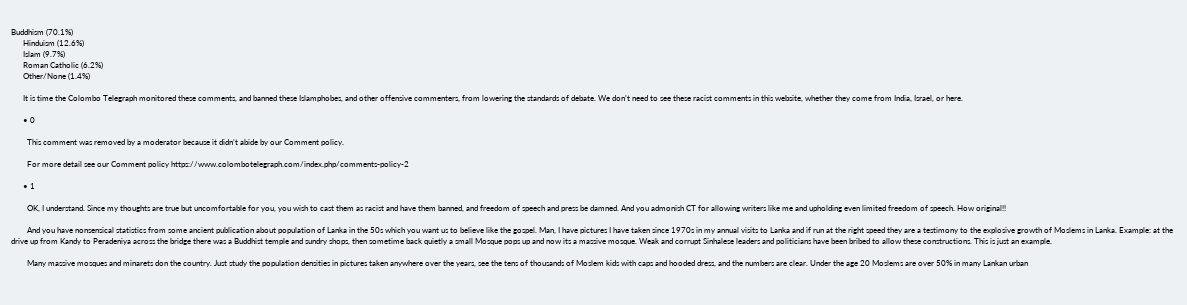Buddhism (70.1%)
      Hinduism (12.6%)
      Islam (9.7%)
      Roman Catholic (6.2%)
      Other/None (1.4%)

      It is time the Colombo Telegraph monitored these comments, and banned these Islamphobes, and other offensive commenters, from lowering the standards of debate. We don’t need to see these racist comments in this website, whether they come from India, Israel, or here.

      • 0

        This comment was removed by a moderator because it didn’t abide by our Comment policy.

        For more detail see our Comment policy https://www.colombotelegraph.com/index.php/comments-policy-2

      • 1

        OK, I understand. Since my thoughts are true but uncomfortable for you, you wish to cast them as racist and have them banned, and freedom of speech and press be damned. And you admonish CT for allowing writers like me and upholding even limited freedom of speech. How original!!

        And you have nonsensical statistics from some ancient publication about population of Lanka in the 50s which you want us to believe like the gospel. Man, I have pictures I have taken since 1970s in my annual visits to Lanka and if run at the right speed they are a testimony to the explosive growth of Moslems in Lanka. Example: at the drive up from Kandy to Peradeniya across the bridge there was a Buddhist temple and sundry shops, then sometime back quietly a small Mosque pops up and now its a massive mosque. Weak and corrupt Sinhalese leaders and politicians have been bribed to allow these constructions. This is just an example.

        Many massive mosques and minarets don the country. Just study the population densities in pictures taken anywhere over the years, see the tens of thousands of Moslem kids with caps and hooded dress, and the numbers are clear. Under the age 20 Moslems are over 50% in many Lankan urban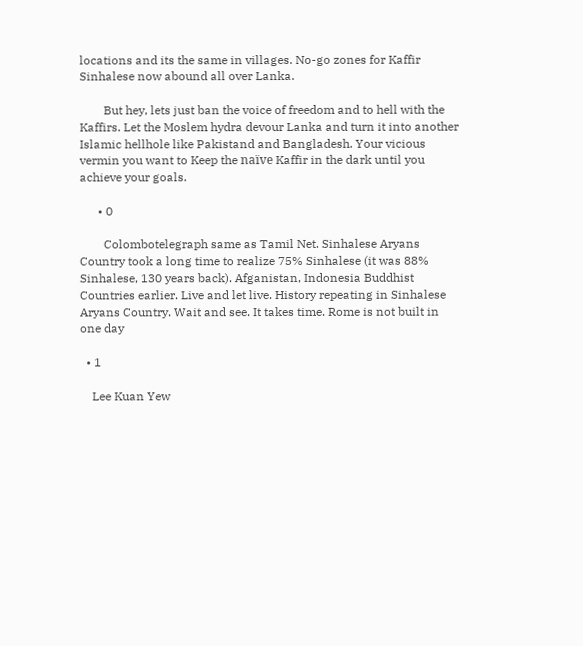locations and its the same in villages. No-go zones for Kaffir Sinhalese now abound all over Lanka.

        But hey, lets just ban the voice of freedom and to hell with the Kaffirs. Let the Moslem hydra devour Lanka and turn it into another Islamic hellhole like Pakistand and Bangladesh. Your vicious vermin you want to Keep the naïve Kaffir in the dark until you achieve your goals.

      • 0

        Colombotelegraph same as Tamil Net. Sinhalese Aryans Country took a long time to realize 75% Sinhalese (it was 88% Sinhalese, 130 years back). Afganistan, Indonesia Buddhist Countries earlier. Live and let live. History repeating in Sinhalese Aryans Country. Wait and see. It takes time. Rome is not built in one day

  • 1

    Lee Kuan Yew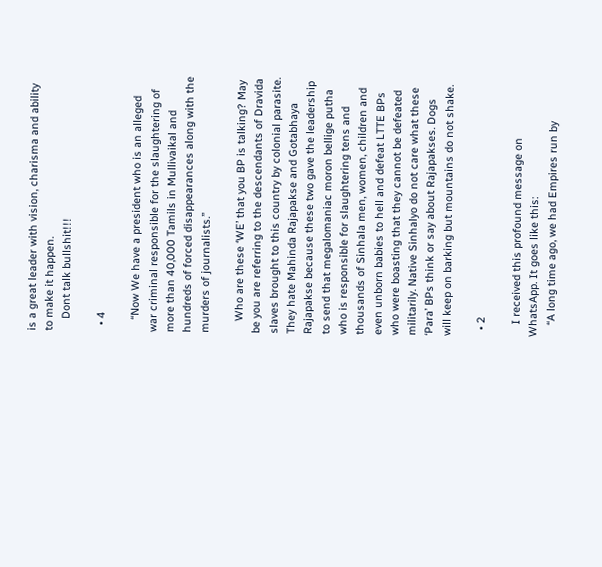is a great leader with vision, charisma and ability to make it happen.
    Dont talk bullshit!!!

  • 4

    “Now We have a president who is an alleged war criminal responsible for the slaughtering of more than 40,000 Tamils in Mullivaikal and hundreds of forced disappearances along with the murders of journalists.”

    Who are these ‘WE’ that you BP is talking? May be you are referring to the descendants of Dravida slaves brought to this country by colonial parasite. They hate Mahinda Rajapakse and Gotabhaya Rajapakse because these two gave the leadership to send that megalomaniac moron bellige putha who is responsible for slaughtering tens and thousands of Sinhala men, women, children and even unborn babies to hell and defeat LTTE BPs who were boasting that they cannot be defeated militarily. Native Sinhalyo do not care what these ‘Para’ BPs think or say about Rajapakses. Dogs will keep on barking but mountains do not shake.

  • 2

    I received this profound message on WhatsApp. It goes like this:
    “A long time ago, we had Empires run by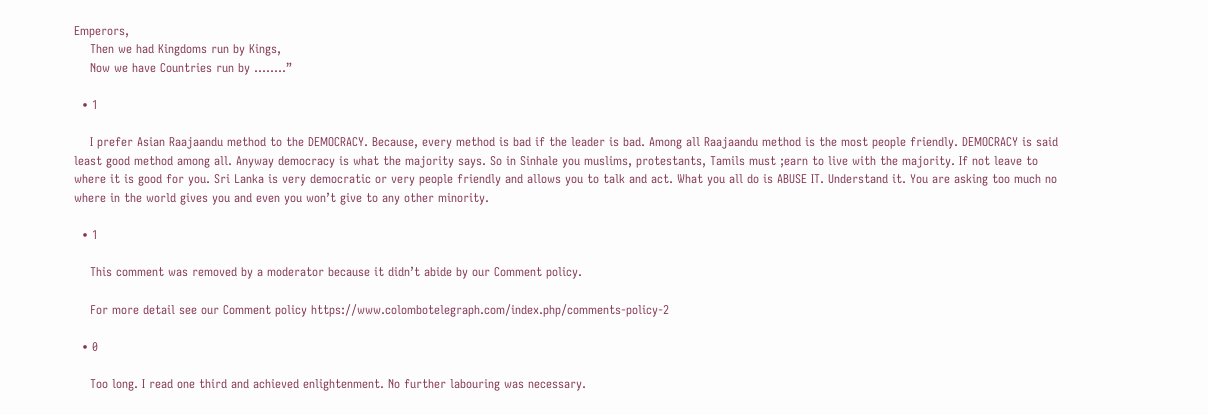Emperors,
    Then we had Kingdoms run by Kings,
    Now we have Countries run by ……..”

  • 1

    I prefer Asian Raajaandu method to the DEMOCRACY. Because, every method is bad if the leader is bad. Among all Raajaandu method is the most people friendly. DEMOCRACY is said least good method among all. Anyway democracy is what the majority says. So in Sinhale you muslims, protestants, Tamils must ;earn to live with the majority. If not leave to where it is good for you. Sri Lanka is very democratic or very people friendly and allows you to talk and act. What you all do is ABUSE IT. Understand it. You are asking too much no where in the world gives you and even you won’t give to any other minority.

  • 1

    This comment was removed by a moderator because it didn’t abide by our Comment policy.

    For more detail see our Comment policy https://www.colombotelegraph.com/index.php/comments-policy-2

  • 0

    Too long. I read one third and achieved enlightenment. No further labouring was necessary.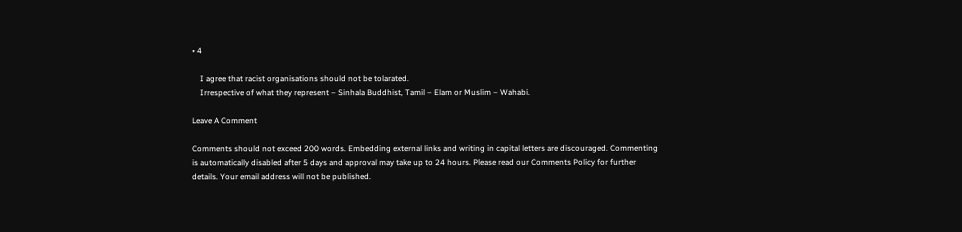• 4

    I agree that racist organisations should not be tolarated.
    Irrespective of what they represent – Sinhala Buddhist, Tamil – Elam or Muslim – Wahabi.

Leave A Comment

Comments should not exceed 200 words. Embedding external links and writing in capital letters are discouraged. Commenting is automatically disabled after 5 days and approval may take up to 24 hours. Please read our Comments Policy for further details. Your email address will not be published.